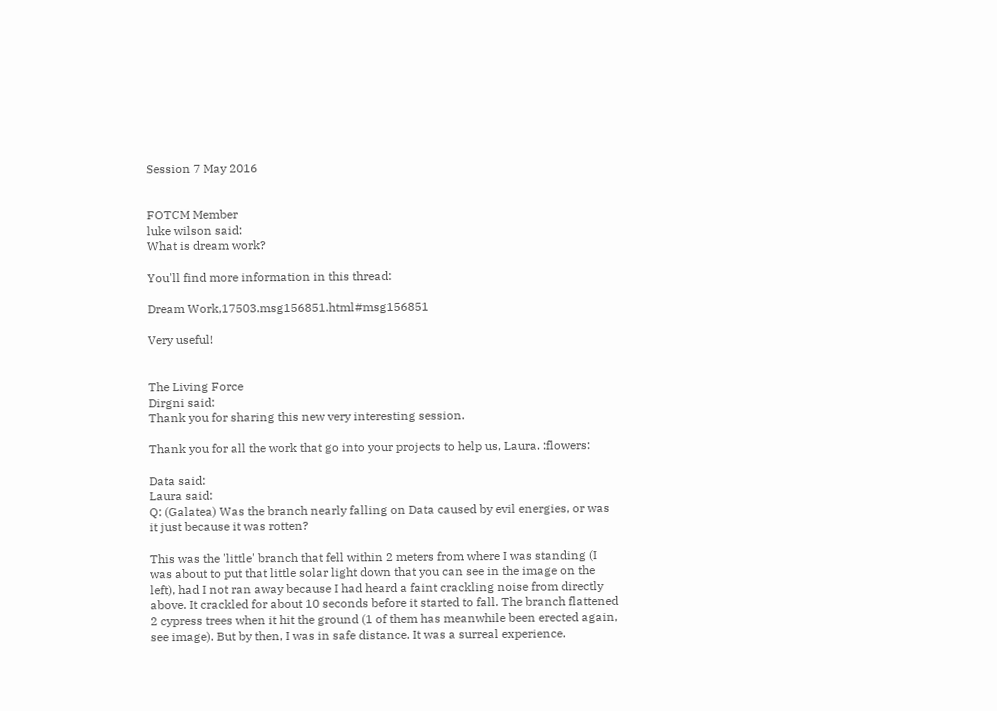Session 7 May 2016


FOTCM Member
luke wilson said:
What is dream work?

You'll find more information in this thread:

Dream Work,17503.msg156851.html#msg156851

Very useful!


The Living Force
Dirgni said:
Thank you for sharing this new very interesting session.

Thank you for all the work that go into your projects to help us, Laura. :flowers:

Data said:
Laura said:
Q: (Galatea) Was the branch nearly falling on Data caused by evil energies, or was it just because it was rotten?

This was the 'little' branch that fell within 2 meters from where I was standing (I was about to put that little solar light down that you can see in the image on the left), had I not ran away because I had heard a faint crackling noise from directly above. It crackled for about 10 seconds before it started to fall. The branch flattened 2 cypress trees when it hit the ground (1 of them has meanwhile been erected again, see image). But by then, I was in safe distance. It was a surreal experience.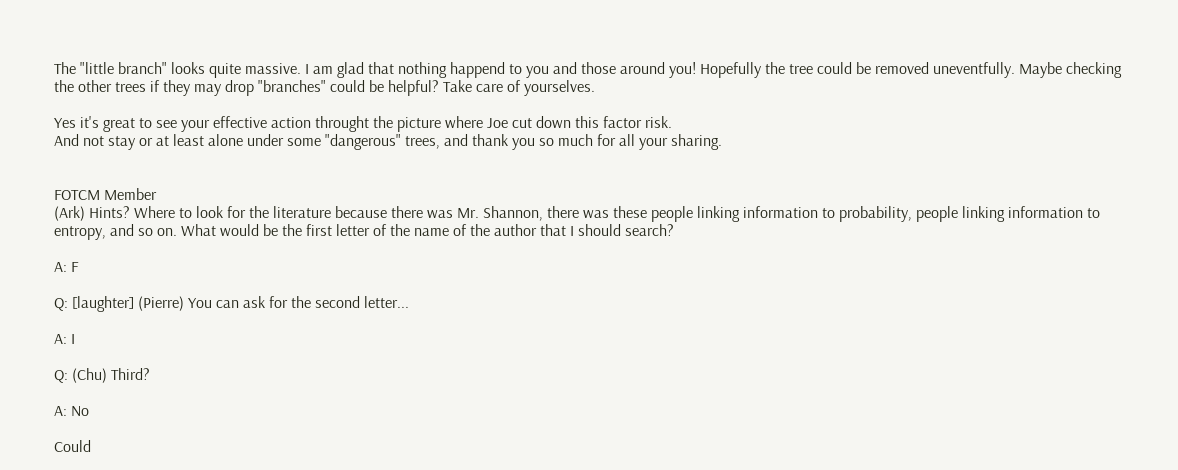The "little branch" looks quite massive. I am glad that nothing happend to you and those around you! Hopefully the tree could be removed uneventfully. Maybe checking the other trees if they may drop "branches" could be helpful? Take care of yourselves.

Yes it's great to see your effective action throught the picture where Joe cut down this factor risk.
And not stay or at least alone under some "dangerous" trees, and thank you so much for all your sharing.


FOTCM Member
(Ark) Hints? Where to look for the literature because there was Mr. Shannon, there was these people linking information to probability, people linking information to entropy, and so on. What would be the first letter of the name of the author that I should search?

A: F

Q: [laughter] (Pierre) You can ask for the second letter...

A: I

Q: (Chu) Third?

A: No

Could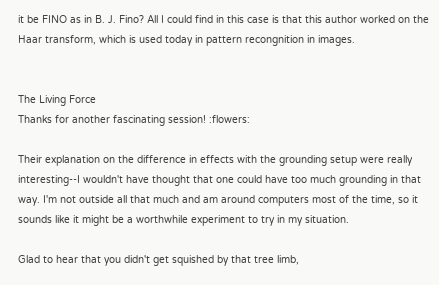it be FINO as in B. J. Fino? All I could find in this case is that this author worked on the Haar transform, which is used today in pattern recongnition in images.


The Living Force
Thanks for another fascinating session! :flowers:

Their explanation on the difference in effects with the grounding setup were really interesting--I wouldn't have thought that one could have too much grounding in that way. I'm not outside all that much and am around computers most of the time, so it sounds like it might be a worthwhile experiment to try in my situation.

Glad to hear that you didn't get squished by that tree limb,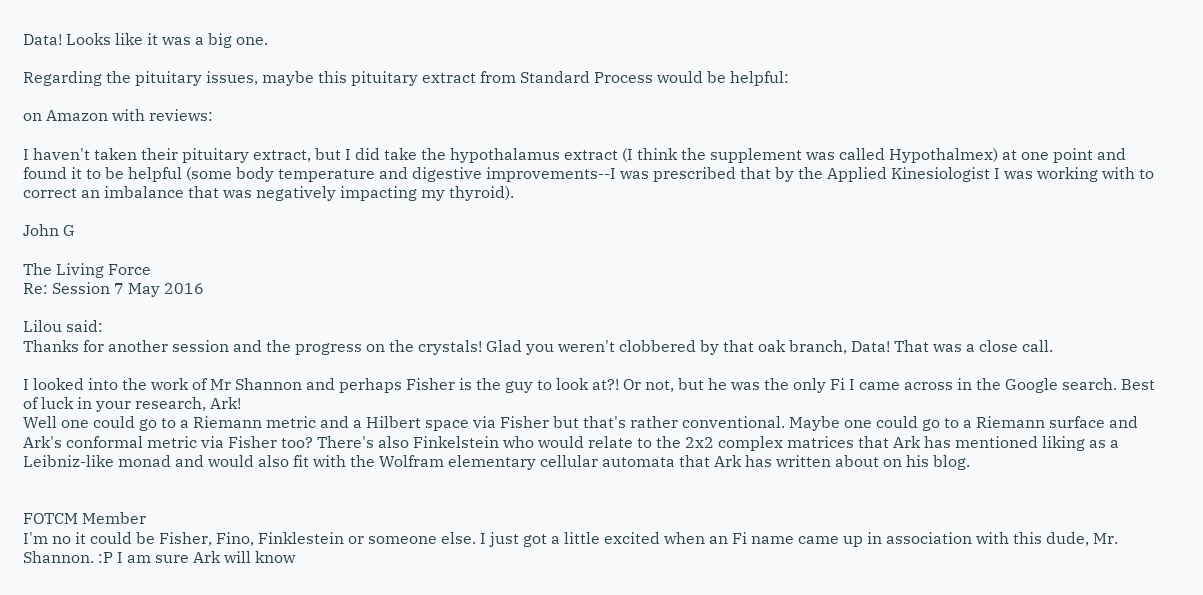Data! Looks like it was a big one.

Regarding the pituitary issues, maybe this pituitary extract from Standard Process would be helpful:

on Amazon with reviews:

I haven't taken their pituitary extract, but I did take the hypothalamus extract (I think the supplement was called Hypothalmex) at one point and found it to be helpful (some body temperature and digestive improvements--I was prescribed that by the Applied Kinesiologist I was working with to correct an imbalance that was negatively impacting my thyroid).

John G

The Living Force
Re: Session 7 May 2016

Lilou said:
Thanks for another session and the progress on the crystals! Glad you weren't clobbered by that oak branch, Data! That was a close call.

I looked into the work of Mr Shannon and perhaps Fisher is the guy to look at?! Or not, but he was the only Fi I came across in the Google search. Best of luck in your research, Ark!
Well one could go to a Riemann metric and a Hilbert space via Fisher but that's rather conventional. Maybe one could go to a Riemann surface and Ark's conformal metric via Fisher too? There's also Finkelstein who would relate to the 2x2 complex matrices that Ark has mentioned liking as a Leibniz-like monad and would also fit with the Wolfram elementary cellular automata that Ark has written about on his blog.


FOTCM Member
I'm no it could be Fisher, Fino, Finklestein or someone else. I just got a little excited when an Fi name came up in association with this dude, Mr. Shannon. :P I am sure Ark will know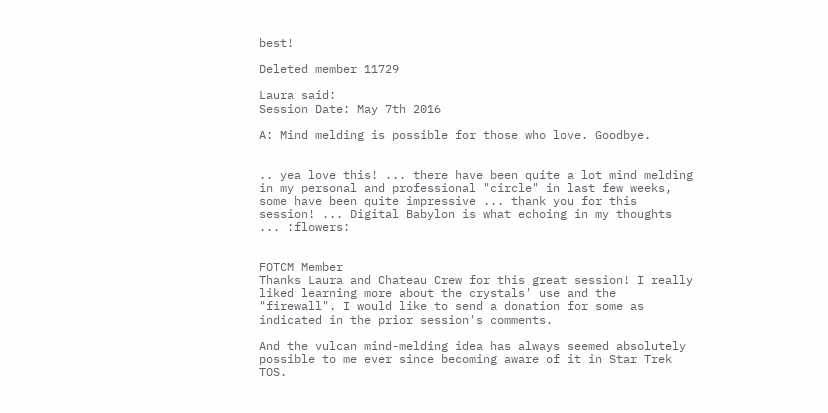best!

Deleted member 11729

Laura said:
Session Date: May 7th 2016

A: Mind melding is possible for those who love. Goodbye.


.. yea love this! ... there have been quite a lot mind melding in my personal and professional "circle" in last few weeks, some have been quite impressive ... thank you for this session! ... Digital Babylon is what echoing in my thoughts ... :flowers:


FOTCM Member
Thanks Laura and Chateau Crew for this great session! I really liked learning more about the crystals' use and the "firewall". I would like to send a donation for some as indicated in the prior session's comments.

And the vulcan mind-melding idea has always seemed absolutely possible to me ever since becoming aware of it in Star Trek TOS.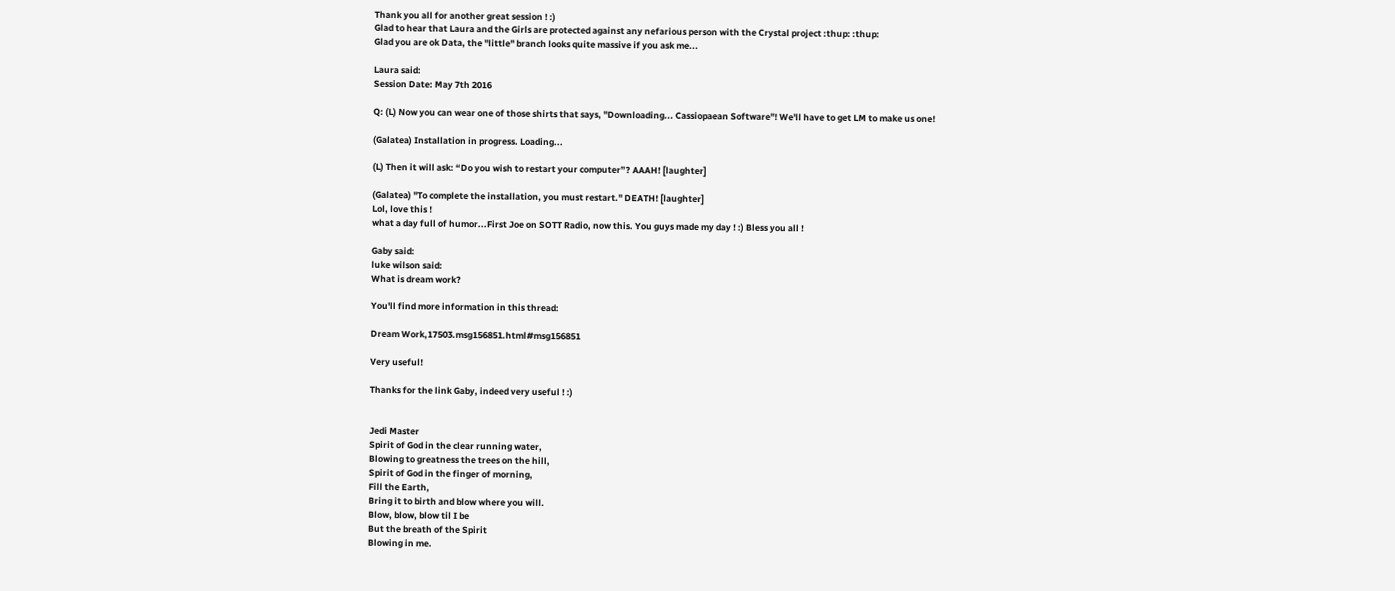Thank you all for another great session ! :)
Glad to hear that Laura and the Girls are protected against any nefarious person with the Crystal project :thup: :thup:
Glad you are ok Data, the "little" branch looks quite massive if you ask me...

Laura said:
Session Date: May 7th 2016

Q: (L) Now you can wear one of those shirts that says, "Downloading... Cassiopaean Software"! We'll have to get LM to make us one!

(Galatea) Installation in progress. Loading...

(L) Then it will ask: “Do you wish to restart your computer”? AAAH! [laughter]

(Galatea) "To complete the installation, you must restart." DEATH! [laughter]
Lol, love this !
what a day full of humor...First Joe on SOTT Radio, now this. You guys made my day ! :) Bless you all !

Gaby said:
luke wilson said:
What is dream work?

You'll find more information in this thread:

Dream Work,17503.msg156851.html#msg156851

Very useful!

Thanks for the link Gaby, indeed very useful ! :)


Jedi Master
Spirit of God in the clear running water,
Blowing to greatness the trees on the hill,
Spirit of God in the finger of morning,
Fill the Earth,
Bring it to birth and blow where you will.
Blow, blow, blow til I be
But the breath of the Spirit
Blowing in me.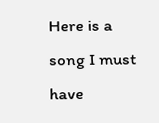Here is a song I must have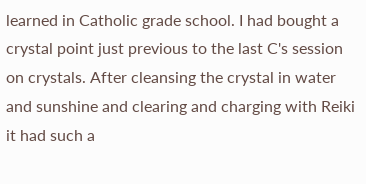learned in Catholic grade school. I had bought a crystal point just previous to the last C's session on crystals. After cleansing the crystal in water and sunshine and clearing and charging with Reiki it had such a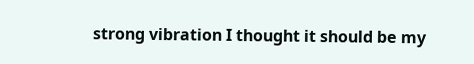strong vibration I thought it should be my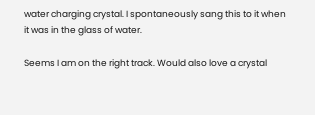water charging crystal. I spontaneously sang this to it when it was in the glass of water.

Seems I am on the right track. Would also love a crystal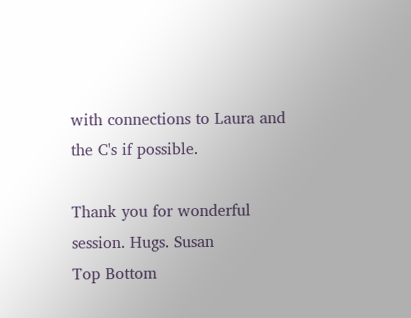with connections to Laura and the C's if possible.

Thank you for wonderful session. Hugs. Susan
Top Bottom